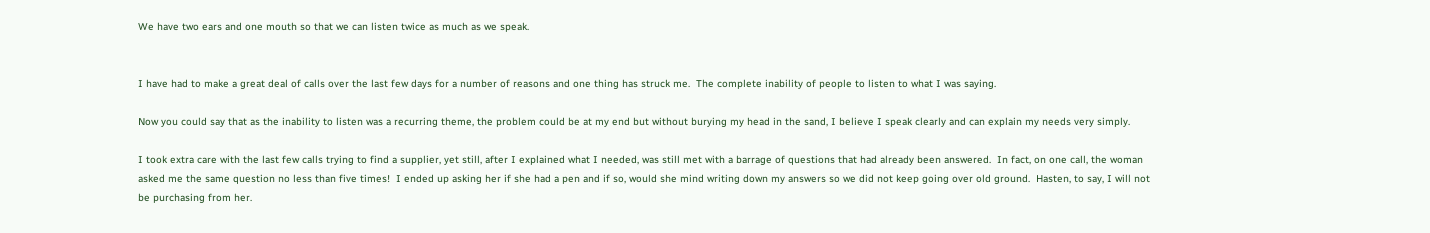We have two ears and one mouth so that we can listen twice as much as we speak.


I have had to make a great deal of calls over the last few days for a number of reasons and one thing has struck me.  The complete inability of people to listen to what I was saying.

Now you could say that as the inability to listen was a recurring theme, the problem could be at my end but without burying my head in the sand, I believe I speak clearly and can explain my needs very simply.

I took extra care with the last few calls trying to find a supplier, yet still, after I explained what I needed, was still met with a barrage of questions that had already been answered.  In fact, on one call, the woman asked me the same question no less than five times!  I ended up asking her if she had a pen and if so, would she mind writing down my answers so we did not keep going over old ground.  Hasten, to say, I will not be purchasing from her.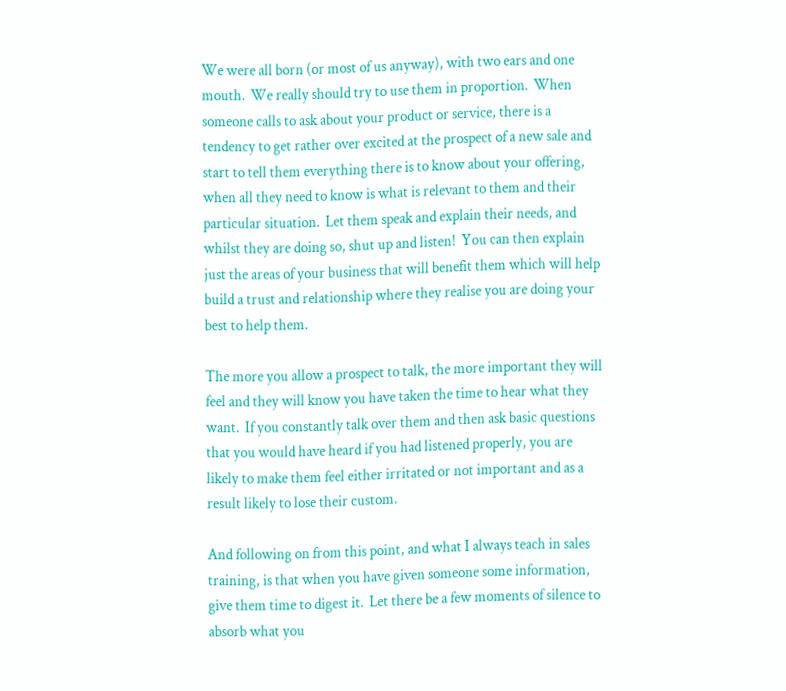We were all born (or most of us anyway), with two ears and one mouth.  We really should try to use them in proportion.  When someone calls to ask about your product or service, there is a tendency to get rather over excited at the prospect of a new sale and start to tell them everything there is to know about your offering, when all they need to know is what is relevant to them and their particular situation.  Let them speak and explain their needs, and whilst they are doing so, shut up and listen!  You can then explain just the areas of your business that will benefit them which will help build a trust and relationship where they realise you are doing your best to help them.

The more you allow a prospect to talk, the more important they will feel and they will know you have taken the time to hear what they want.  If you constantly talk over them and then ask basic questions that you would have heard if you had listened properly, you are likely to make them feel either irritated or not important and as a result likely to lose their custom.

And following on from this point, and what I always teach in sales training, is that when you have given someone some information, give them time to digest it.  Let there be a few moments of silence to absorb what you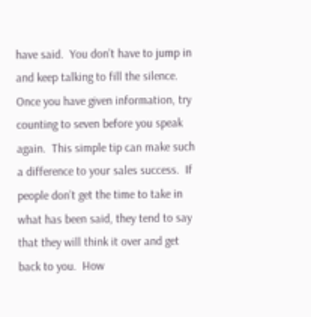have said.  You don’t have to jump in and keep talking to fill the silence.  Once you have given information, try counting to seven before you speak again.  This simple tip can make such a difference to your sales success.  If people don’t get the time to take in what has been said, they tend to say that they will think it over and get back to you.  How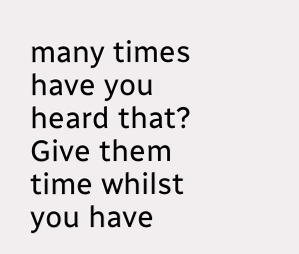many times have you heard that?   Give them time whilst you have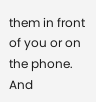them in front of you or on the phone.  And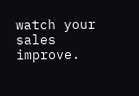watch your sales improve.